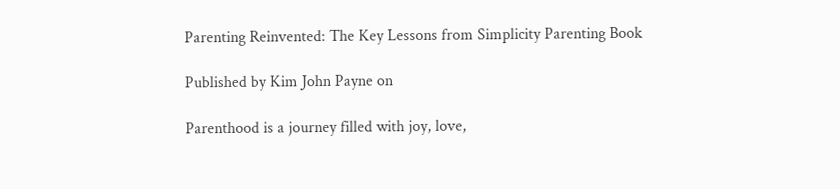Parenting Reinvented: The Key Lessons from Simplicity Parenting Book

Published by Kim John Payne on

Parenthood is a journey filled with joy, love,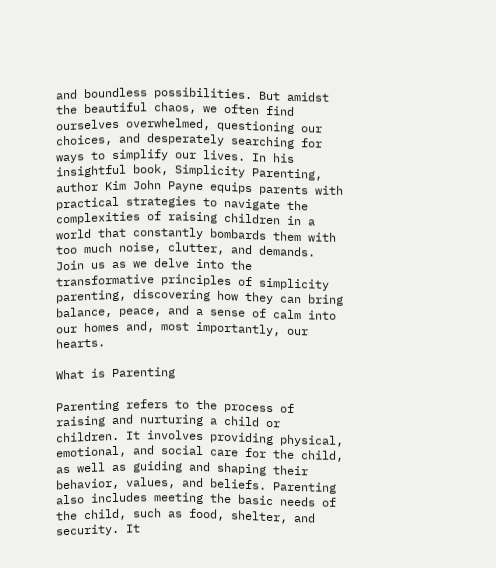and boundless possibilities. But amidst the beautiful chaos, we often find ourselves overwhelmed, questioning our choices, and desperately searching for ways to simplify our lives. In his insightful book, Simplicity Parenting, author Kim John Payne equips parents with practical strategies to navigate the complexities of raising children in a world that constantly bombards them with too much noise, clutter, and demands. Join us as we delve into the transformative principles of simplicity parenting, discovering how they can bring balance, peace, and a sense of calm into our homes and, most importantly, our hearts.

What is Parenting

Parenting refers to the process of raising and nurturing a child or children. It involves providing physical, emotional, and social care for the child, as well as guiding and shaping their behavior, values, and beliefs. Parenting also includes meeting the basic needs of the child, such as food, shelter, and security. It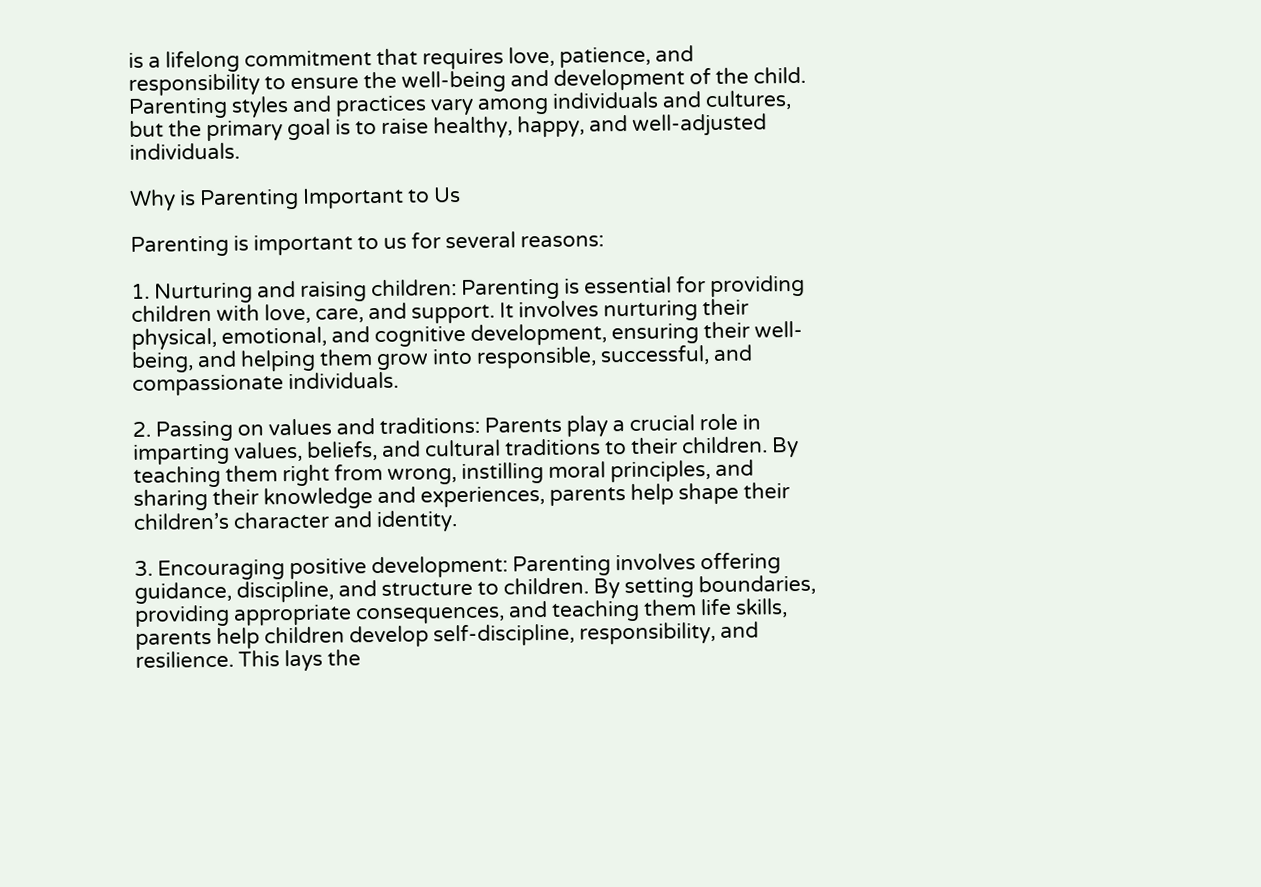is a lifelong commitment that requires love, patience, and responsibility to ensure the well-being and development of the child. Parenting styles and practices vary among individuals and cultures, but the primary goal is to raise healthy, happy, and well-adjusted individuals.

Why is Parenting Important to Us

Parenting is important to us for several reasons:

1. Nurturing and raising children: Parenting is essential for providing children with love, care, and support. It involves nurturing their physical, emotional, and cognitive development, ensuring their well-being, and helping them grow into responsible, successful, and compassionate individuals.

2. Passing on values and traditions: Parents play a crucial role in imparting values, beliefs, and cultural traditions to their children. By teaching them right from wrong, instilling moral principles, and sharing their knowledge and experiences, parents help shape their children’s character and identity.

3. Encouraging positive development: Parenting involves offering guidance, discipline, and structure to children. By setting boundaries, providing appropriate consequences, and teaching them life skills, parents help children develop self-discipline, responsibility, and resilience. This lays the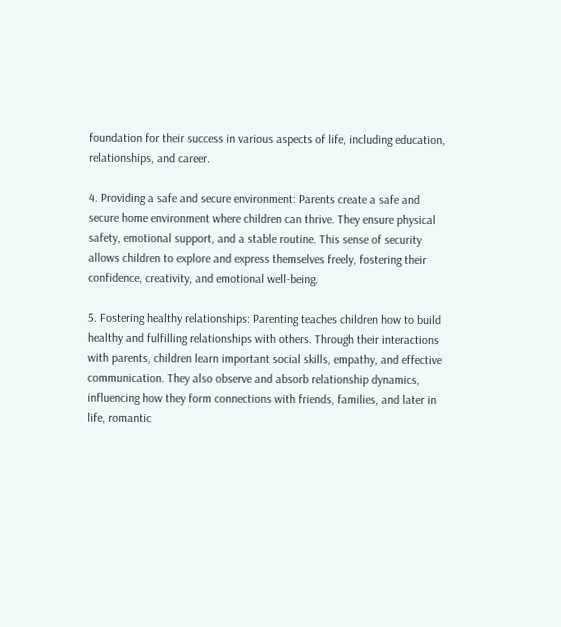foundation for their success in various aspects of life, including education, relationships, and career.

4. Providing a safe and secure environment: Parents create a safe and secure home environment where children can thrive. They ensure physical safety, emotional support, and a stable routine. This sense of security allows children to explore and express themselves freely, fostering their confidence, creativity, and emotional well-being.

5. Fostering healthy relationships: Parenting teaches children how to build healthy and fulfilling relationships with others. Through their interactions with parents, children learn important social skills, empathy, and effective communication. They also observe and absorb relationship dynamics, influencing how they form connections with friends, families, and later in life, romantic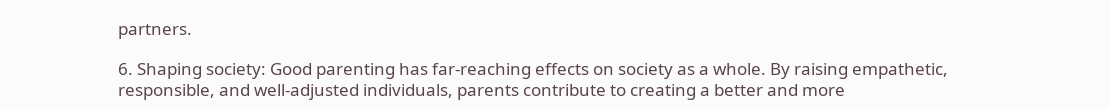partners.

6. Shaping society: Good parenting has far-reaching effects on society as a whole. By raising empathetic, responsible, and well-adjusted individuals, parents contribute to creating a better and more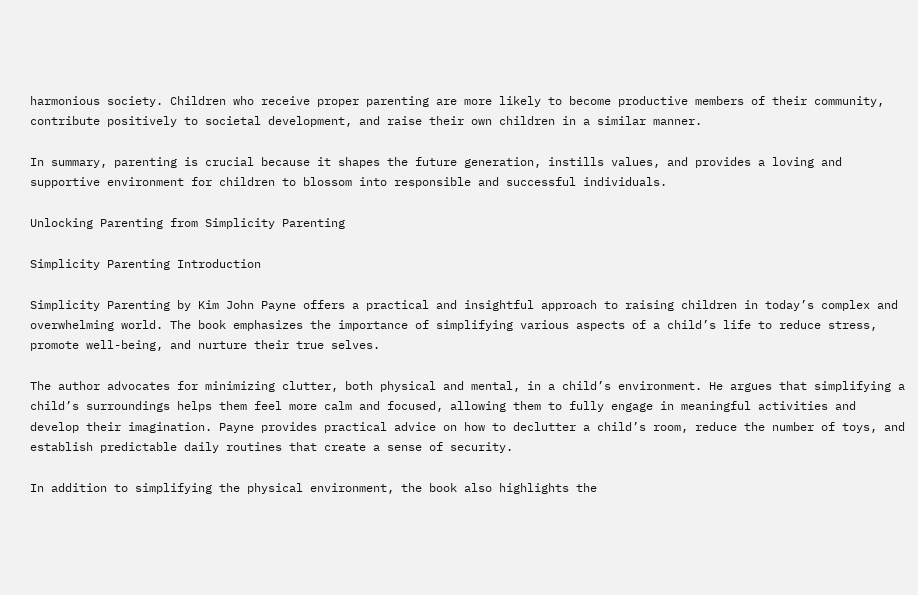harmonious society. Children who receive proper parenting are more likely to become productive members of their community, contribute positively to societal development, and raise their own children in a similar manner.

In summary, parenting is crucial because it shapes the future generation, instills values, and provides a loving and supportive environment for children to blossom into responsible and successful individuals.

Unlocking Parenting from Simplicity Parenting

Simplicity Parenting Introduction

Simplicity Parenting by Kim John Payne offers a practical and insightful approach to raising children in today’s complex and overwhelming world. The book emphasizes the importance of simplifying various aspects of a child’s life to reduce stress, promote well-being, and nurture their true selves.

The author advocates for minimizing clutter, both physical and mental, in a child’s environment. He argues that simplifying a child’s surroundings helps them feel more calm and focused, allowing them to fully engage in meaningful activities and develop their imagination. Payne provides practical advice on how to declutter a child’s room, reduce the number of toys, and establish predictable daily routines that create a sense of security.

In addition to simplifying the physical environment, the book also highlights the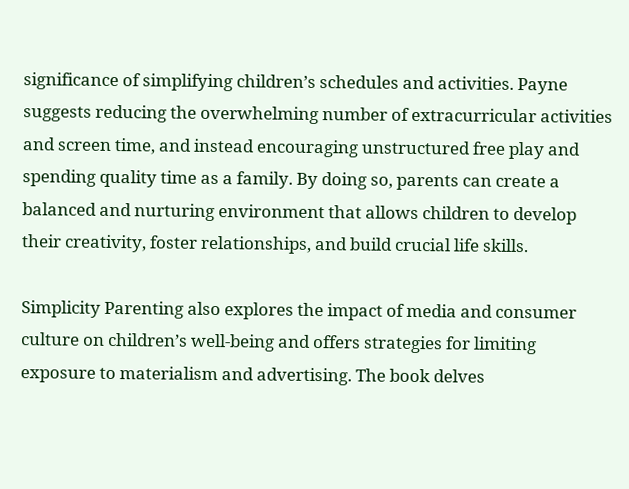significance of simplifying children’s schedules and activities. Payne suggests reducing the overwhelming number of extracurricular activities and screen time, and instead encouraging unstructured free play and spending quality time as a family. By doing so, parents can create a balanced and nurturing environment that allows children to develop their creativity, foster relationships, and build crucial life skills.

Simplicity Parenting also explores the impact of media and consumer culture on children’s well-being and offers strategies for limiting exposure to materialism and advertising. The book delves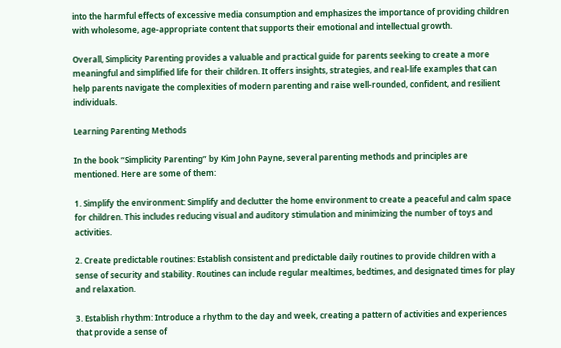into the harmful effects of excessive media consumption and emphasizes the importance of providing children with wholesome, age-appropriate content that supports their emotional and intellectual growth.

Overall, Simplicity Parenting provides a valuable and practical guide for parents seeking to create a more meaningful and simplified life for their children. It offers insights, strategies, and real-life examples that can help parents navigate the complexities of modern parenting and raise well-rounded, confident, and resilient individuals.

Learning Parenting Methods

In the book “Simplicity Parenting” by Kim John Payne, several parenting methods and principles are mentioned. Here are some of them:

1. Simplify the environment: Simplify and declutter the home environment to create a peaceful and calm space for children. This includes reducing visual and auditory stimulation and minimizing the number of toys and activities.

2. Create predictable routines: Establish consistent and predictable daily routines to provide children with a sense of security and stability. Routines can include regular mealtimes, bedtimes, and designated times for play and relaxation.

3. Establish rhythm: Introduce a rhythm to the day and week, creating a pattern of activities and experiences that provide a sense of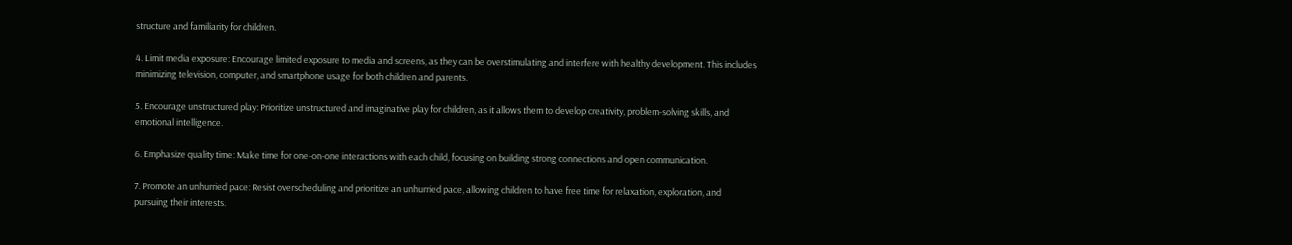structure and familiarity for children.

4. Limit media exposure: Encourage limited exposure to media and screens, as they can be overstimulating and interfere with healthy development. This includes minimizing television, computer, and smartphone usage for both children and parents.

5. Encourage unstructured play: Prioritize unstructured and imaginative play for children, as it allows them to develop creativity, problem-solving skills, and emotional intelligence.

6. Emphasize quality time: Make time for one-on-one interactions with each child, focusing on building strong connections and open communication.

7. Promote an unhurried pace: Resist overscheduling and prioritize an unhurried pace, allowing children to have free time for relaxation, exploration, and pursuing their interests.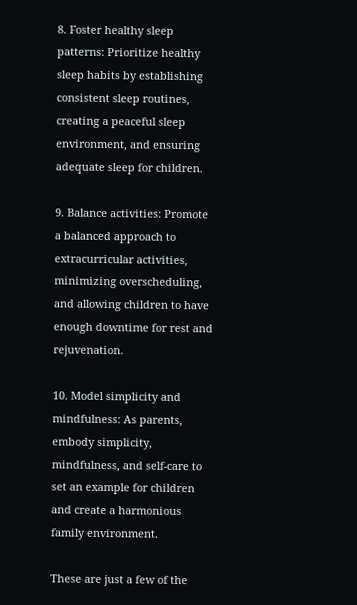8. Foster healthy sleep patterns: Prioritize healthy sleep habits by establishing consistent sleep routines, creating a peaceful sleep environment, and ensuring adequate sleep for children.

9. Balance activities: Promote a balanced approach to extracurricular activities, minimizing overscheduling, and allowing children to have enough downtime for rest and rejuvenation.

10. Model simplicity and mindfulness: As parents, embody simplicity, mindfulness, and self-care to set an example for children and create a harmonious family environment.

These are just a few of the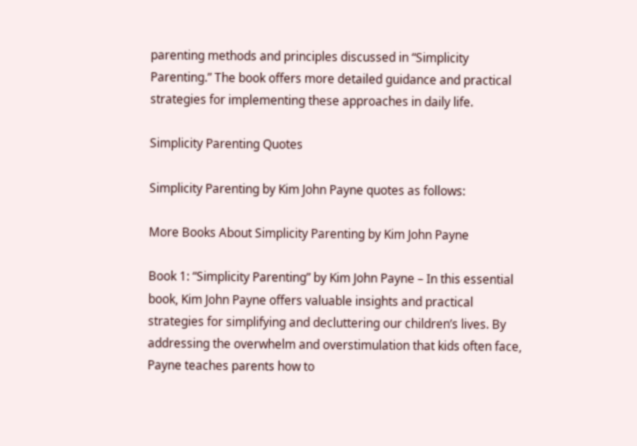parenting methods and principles discussed in “Simplicity Parenting.” The book offers more detailed guidance and practical strategies for implementing these approaches in daily life.

Simplicity Parenting Quotes

Simplicity Parenting by Kim John Payne quotes as follows:

More Books About Simplicity Parenting by Kim John Payne

Book 1: “Simplicity Parenting” by Kim John Payne – In this essential book, Kim John Payne offers valuable insights and practical strategies for simplifying and decluttering our children’s lives. By addressing the overwhelm and overstimulation that kids often face, Payne teaches parents how to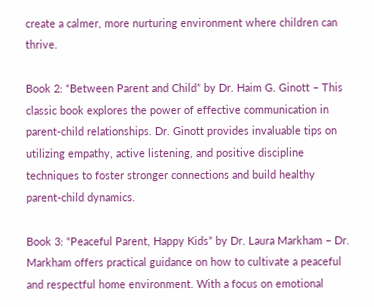create a calmer, more nurturing environment where children can thrive.

Book 2: “Between Parent and Child” by Dr. Haim G. Ginott – This classic book explores the power of effective communication in parent-child relationships. Dr. Ginott provides invaluable tips on utilizing empathy, active listening, and positive discipline techniques to foster stronger connections and build healthy parent-child dynamics.

Book 3: “Peaceful Parent, Happy Kids” by Dr. Laura Markham – Dr. Markham offers practical guidance on how to cultivate a peaceful and respectful home environment. With a focus on emotional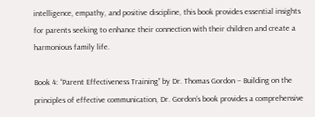intelligence, empathy, and positive discipline, this book provides essential insights for parents seeking to enhance their connection with their children and create a harmonious family life.

Book 4: “Parent Effectiveness Training” by Dr. Thomas Gordon – Building on the principles of effective communication, Dr. Gordon’s book provides a comprehensive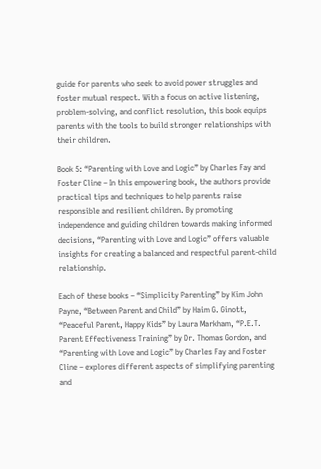guide for parents who seek to avoid power struggles and foster mutual respect. With a focus on active listening, problem-solving, and conflict resolution, this book equips parents with the tools to build stronger relationships with their children.

Book 5: “Parenting with Love and Logic” by Charles Fay and Foster Cline – In this empowering book, the authors provide practical tips and techniques to help parents raise responsible and resilient children. By promoting independence and guiding children towards making informed decisions, “Parenting with Love and Logic” offers valuable insights for creating a balanced and respectful parent-child relationship.

Each of these books – “Simplicity Parenting” by Kim John Payne, “Between Parent and Child” by Haim G. Ginott, “Peaceful Parent, Happy Kids” by Laura Markham, “P.E.T. Parent Effectiveness Training” by Dr. Thomas Gordon, and “Parenting with Love and Logic” by Charles Fay and Foster Cline – explores different aspects of simplifying parenting and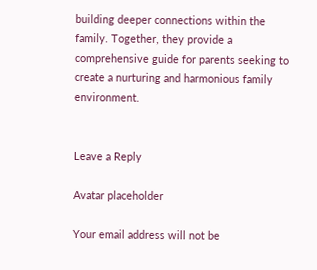building deeper connections within the family. Together, they provide a comprehensive guide for parents seeking to create a nurturing and harmonious family environment.


Leave a Reply

Avatar placeholder

Your email address will not be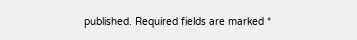published. Required fields are marked *